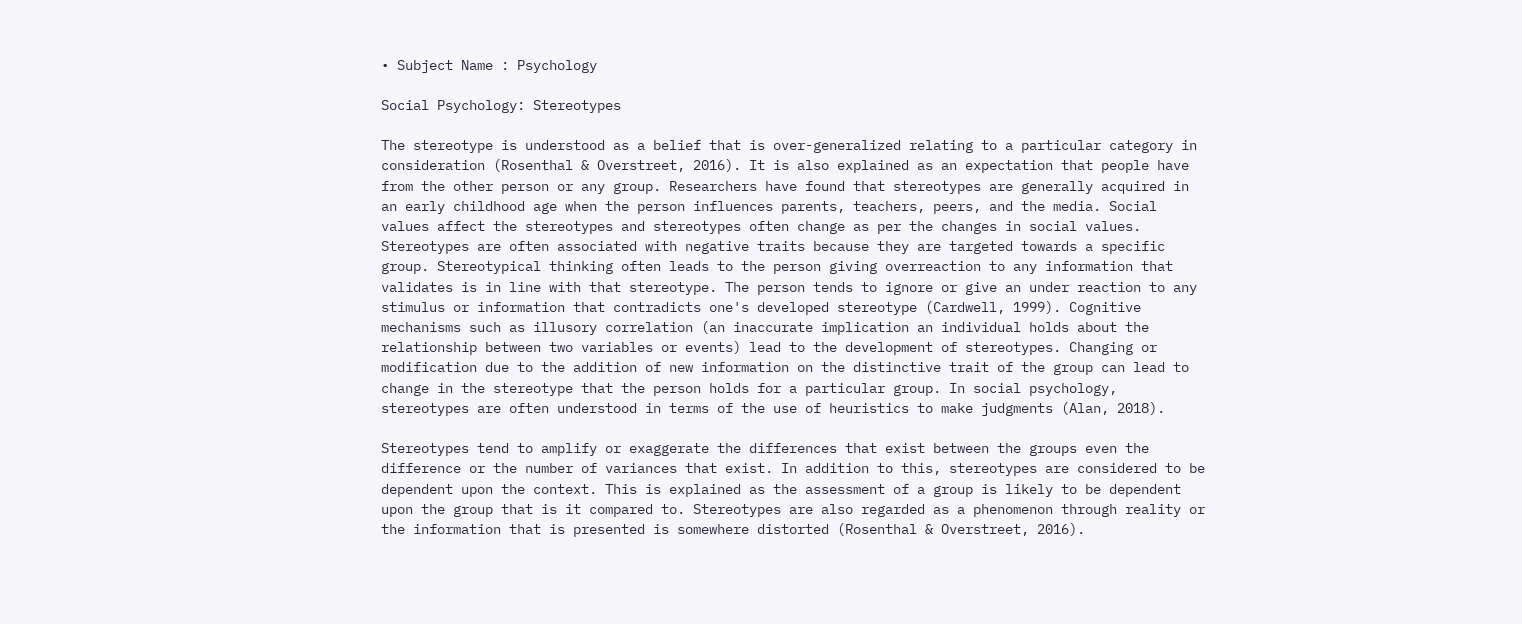• Subject Name : Psychology

Social Psychology: Stereotypes

The stereotype is understood as a belief that is over-generalized relating to a particular category in consideration (Rosenthal & Overstreet, 2016). It is also explained as an expectation that people have from the other person or any group. Researchers have found that stereotypes are generally acquired in an early childhood age when the person influences parents, teachers, peers, and the media. Social values affect the stereotypes and stereotypes often change as per the changes in social values. Stereotypes are often associated with negative traits because they are targeted towards a specific group. Stereotypical thinking often leads to the person giving overreaction to any information that validates is in line with that stereotype. The person tends to ignore or give an under reaction to any stimulus or information that contradicts one's developed stereotype (Cardwell, 1999). Cognitive mechanisms such as illusory correlation (an inaccurate implication an individual holds about the relationship between two variables or events) lead to the development of stereotypes. Changing or modification due to the addition of new information on the distinctive trait of the group can lead to change in the stereotype that the person holds for a particular group. In social psychology, stereotypes are often understood in terms of the use of heuristics to make judgments (Alan, 2018).

Stereotypes tend to amplify or exaggerate the differences that exist between the groups even the difference or the number of variances that exist. In addition to this, stereotypes are considered to be dependent upon the context. This is explained as the assessment of a group is likely to be dependent upon the group that is it compared to. Stereotypes are also regarded as a phenomenon through reality or the information that is presented is somewhere distorted (Rosenthal & Overstreet, 2016).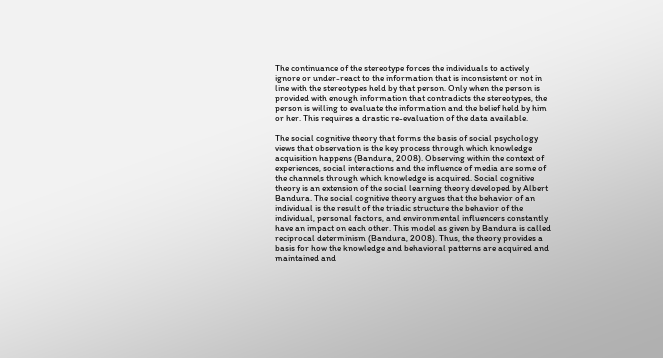The continuance of the stereotype forces the individuals to actively ignore or under-react to the information that is inconsistent or not in line with the stereotypes held by that person. Only when the person is provided with enough information that contradicts the stereotypes, the person is willing to evaluate the information and the belief held by him or her. This requires a drastic re-evaluation of the data available.

The social cognitive theory that forms the basis of social psychology views that observation is the key process through which knowledge acquisition happens (Bandura, 2008). Observing within the context of experiences, social interactions and the influence of media are some of the channels through which knowledge is acquired. Social cognitive theory is an extension of the social learning theory developed by Albert Bandura. The social cognitive theory argues that the behavior of an individual is the result of the triadic structure the behavior of the individual, personal factors, and environmental influencers constantly have an impact on each other. This model as given by Bandura is called reciprocal determinism (Bandura, 2008). Thus, the theory provides a basis for how the knowledge and behavioral patterns are acquired and maintained and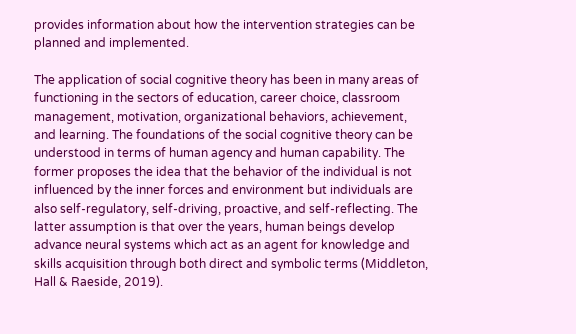provides information about how the intervention strategies can be planned and implemented.

The application of social cognitive theory has been in many areas of functioning in the sectors of education, career choice, classroom management, motivation, organizational behaviors, achievement, and learning. The foundations of the social cognitive theory can be understood in terms of human agency and human capability. The former proposes the idea that the behavior of the individual is not influenced by the inner forces and environment but individuals are also self-regulatory, self-driving, proactive, and self-reflecting. The latter assumption is that over the years, human beings develop advance neural systems which act as an agent for knowledge and skills acquisition through both direct and symbolic terms (Middleton, Hall & Raeside, 2019).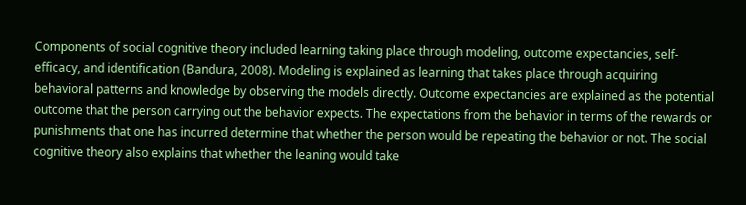Components of social cognitive theory included learning taking place through modeling, outcome expectancies, self-efficacy, and identification (Bandura, 2008). Modeling is explained as learning that takes place through acquiring behavioral patterns and knowledge by observing the models directly. Outcome expectancies are explained as the potential outcome that the person carrying out the behavior expects. The expectations from the behavior in terms of the rewards or punishments that one has incurred determine that whether the person would be repeating the behavior or not. The social cognitive theory also explains that whether the leaning would take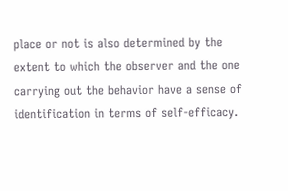place or not is also determined by the extent to which the observer and the one carrying out the behavior have a sense of identification in terms of self-efficacy.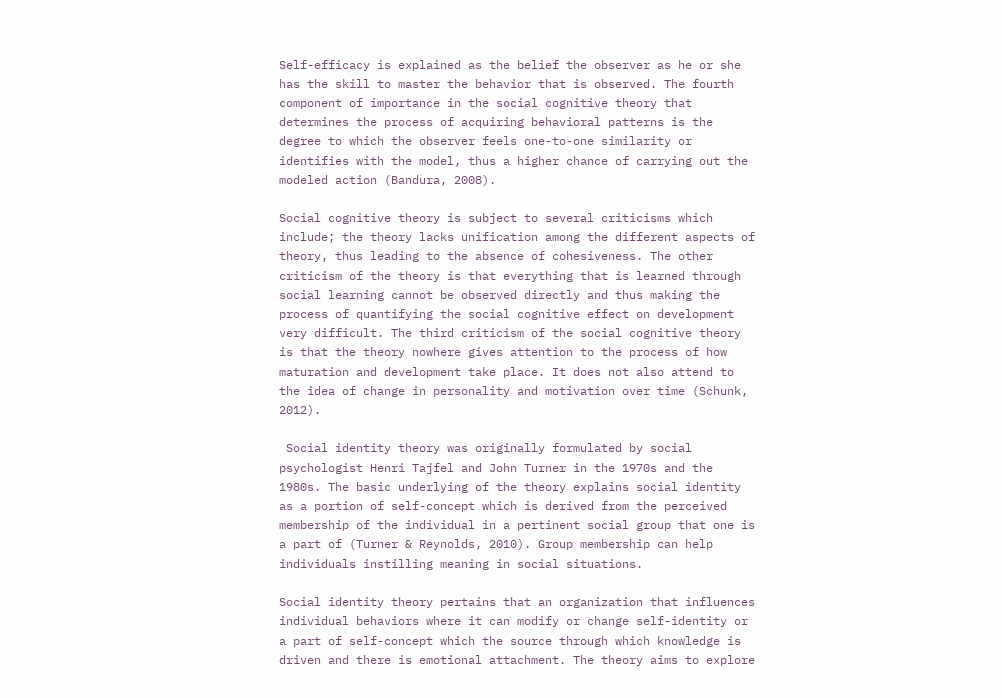Self-efficacy is explained as the belief the observer as he or she has the skill to master the behavior that is observed. The fourth component of importance in the social cognitive theory that determines the process of acquiring behavioral patterns is the degree to which the observer feels one-to-one similarity or identifies with the model, thus a higher chance of carrying out the modeled action (Bandura, 2008).

Social cognitive theory is subject to several criticisms which include; the theory lacks unification among the different aspects of theory, thus leading to the absence of cohesiveness. The other criticism of the theory is that everything that is learned through social learning cannot be observed directly and thus making the process of quantifying the social cognitive effect on development very difficult. The third criticism of the social cognitive theory is that the theory nowhere gives attention to the process of how maturation and development take place. It does not also attend to the idea of change in personality and motivation over time (Schunk, 2012).

 Social identity theory was originally formulated by social psychologist Henri Tajfel and John Turner in the 1970s and the 1980s. The basic underlying of the theory explains social identity as a portion of self-concept which is derived from the perceived membership of the individual in a pertinent social group that one is a part of (Turner & Reynolds, 2010). Group membership can help individuals instilling meaning in social situations.

Social identity theory pertains that an organization that influences individual behaviors where it can modify or change self-identity or a part of self-concept which the source through which knowledge is driven and there is emotional attachment. The theory aims to explore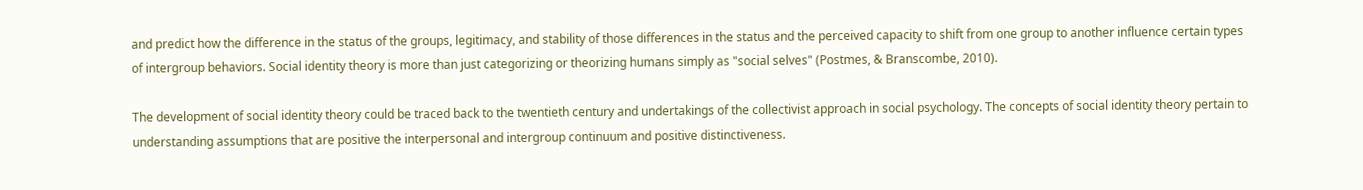and predict how the difference in the status of the groups, legitimacy, and stability of those differences in the status and the perceived capacity to shift from one group to another influence certain types of intergroup behaviors. Social identity theory is more than just categorizing or theorizing humans simply as "social selves" (Postmes, & Branscombe, 2010).

The development of social identity theory could be traced back to the twentieth century and undertakings of the collectivist approach in social psychology. The concepts of social identity theory pertain to understanding assumptions that are positive the interpersonal and intergroup continuum and positive distinctiveness.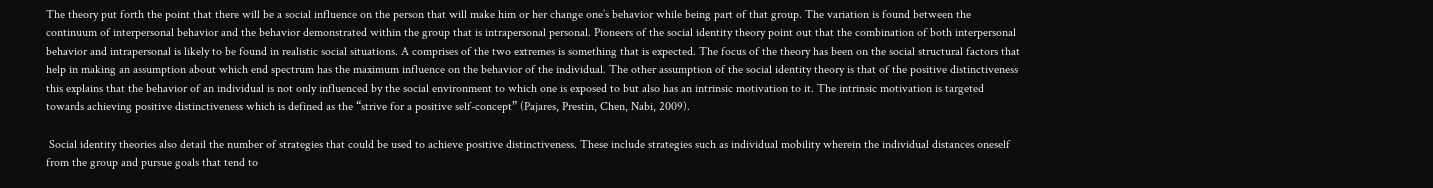The theory put forth the point that there will be a social influence on the person that will make him or her change one’s behavior while being part of that group. The variation is found between the continuum of interpersonal behavior and the behavior demonstrated within the group that is intrapersonal personal. Pioneers of the social identity theory point out that the combination of both interpersonal behavior and intrapersonal is likely to be found in realistic social situations. A comprises of the two extremes is something that is expected. The focus of the theory has been on the social structural factors that help in making an assumption about which end spectrum has the maximum influence on the behavior of the individual. The other assumption of the social identity theory is that of the positive distinctiveness this explains that the behavior of an individual is not only influenced by the social environment to which one is exposed to but also has an intrinsic motivation to it. The intrinsic motivation is targeted towards achieving positive distinctiveness which is defined as the “strive for a positive self-concept” (Pajares, Prestin, Chen, Nabi, 2009).

 Social identity theories also detail the number of strategies that could be used to achieve positive distinctiveness. These include strategies such as individual mobility wherein the individual distances oneself from the group and pursue goals that tend to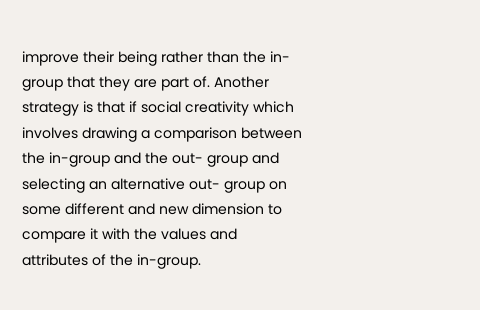improve their being rather than the in-group that they are part of. Another strategy is that if social creativity which involves drawing a comparison between the in-group and the out- group and selecting an alternative out- group on some different and new dimension to compare it with the values and attributes of the in-group.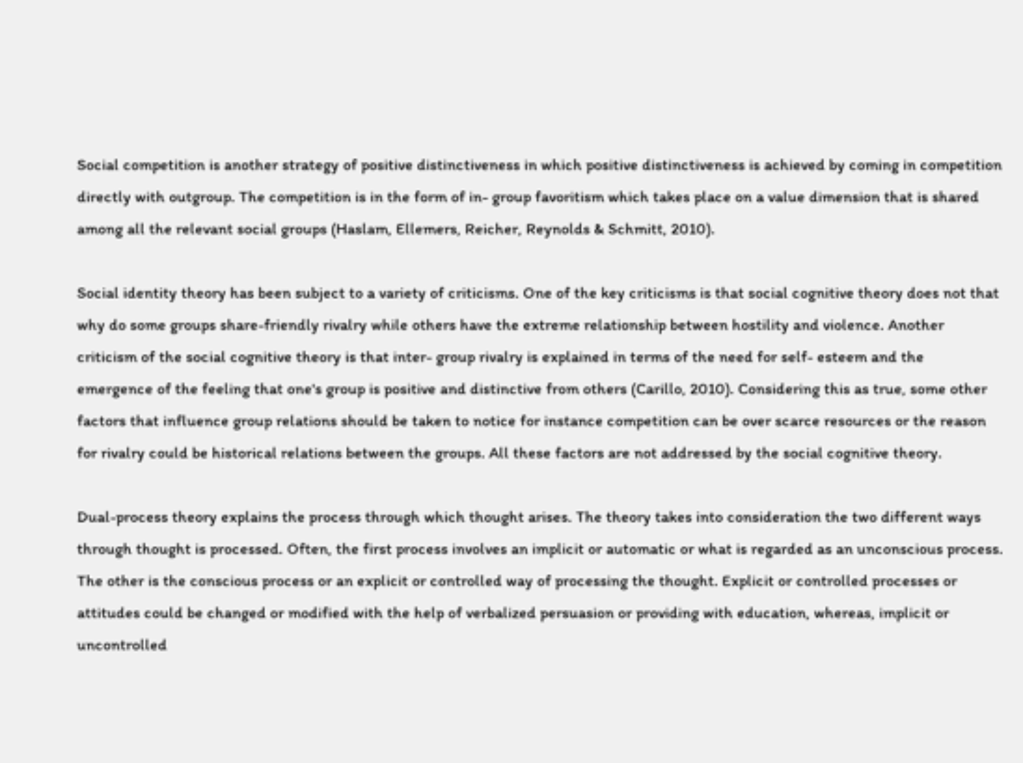Social competition is another strategy of positive distinctiveness in which positive distinctiveness is achieved by coming in competition directly with outgroup. The competition is in the form of in- group favoritism which takes place on a value dimension that is shared among all the relevant social groups (Haslam, Ellemers, Reicher, Reynolds & Schmitt, 2010).

Social identity theory has been subject to a variety of criticisms. One of the key criticisms is that social cognitive theory does not that why do some groups share-friendly rivalry while others have the extreme relationship between hostility and violence. Another criticism of the social cognitive theory is that inter- group rivalry is explained in terms of the need for self- esteem and the emergence of the feeling that one's group is positive and distinctive from others (Carillo, 2010). Considering this as true, some other factors that influence group relations should be taken to notice for instance competition can be over scarce resources or the reason for rivalry could be historical relations between the groups. All these factors are not addressed by the social cognitive theory.

Dual-process theory explains the process through which thought arises. The theory takes into consideration the two different ways through thought is processed. Often, the first process involves an implicit or automatic or what is regarded as an unconscious process. The other is the conscious process or an explicit or controlled way of processing the thought. Explicit or controlled processes or attitudes could be changed or modified with the help of verbalized persuasion or providing with education, whereas, implicit or uncontrolled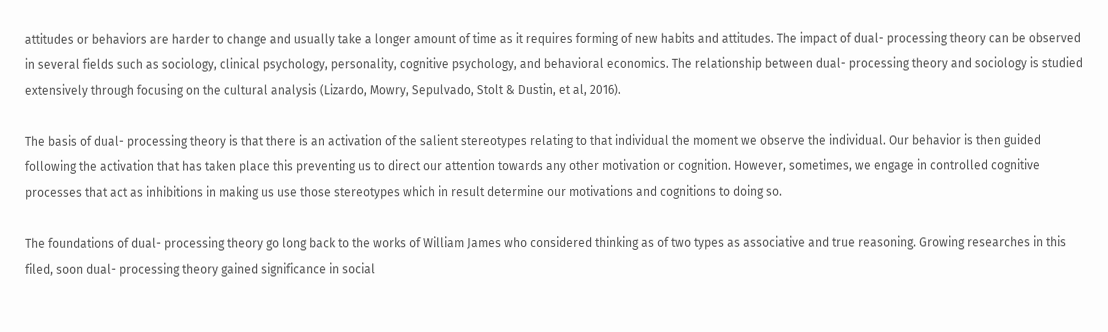attitudes or behaviors are harder to change and usually take a longer amount of time as it requires forming of new habits and attitudes. The impact of dual- processing theory can be observed in several fields such as sociology, clinical psychology, personality, cognitive psychology, and behavioral economics. The relationship between dual- processing theory and sociology is studied extensively through focusing on the cultural analysis (Lizardo, Mowry, Sepulvado, Stolt & Dustin, et al, 2016).

The basis of dual- processing theory is that there is an activation of the salient stereotypes relating to that individual the moment we observe the individual. Our behavior is then guided following the activation that has taken place this preventing us to direct our attention towards any other motivation or cognition. However, sometimes, we engage in controlled cognitive processes that act as inhibitions in making us use those stereotypes which in result determine our motivations and cognitions to doing so.

The foundations of dual- processing theory go long back to the works of William James who considered thinking as of two types as associative and true reasoning. Growing researches in this filed, soon dual- processing theory gained significance in social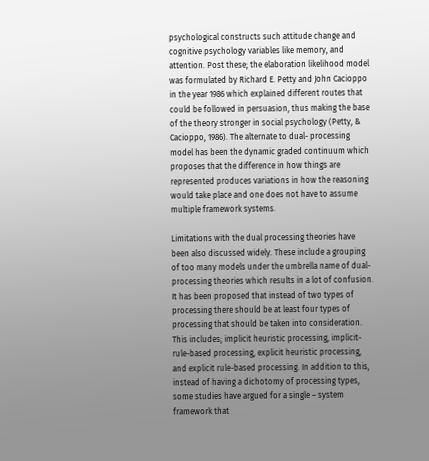psychological constructs such attitude change and cognitive psychology variables like memory, and attention. Post these; the elaboration likelihood model was formulated by Richard E. Petty and John Cacioppo in the year 1986 which explained different routes that could be followed in persuasion, thus making the base of the theory stronger in social psychology (Petty, & Cacioppo, 1986). The alternate to dual- processing model has been the dynamic graded continuum which proposes that the difference in how things are represented produces variations in how the reasoning would take place and one does not have to assume multiple framework systems.

Limitations with the dual processing theories have been also discussed widely. These include a grouping of too many models under the umbrella name of dual- processing theories which results in a lot of confusion. It has been proposed that instead of two types of processing there should be at least four types of processing that should be taken into consideration. This includes; implicit heuristic processing, implicit- rule-based processing, explicit heuristic processing, and explicit rule-based processing. In addition to this, instead of having a dichotomy of processing types, some studies have argued for a single – system framework that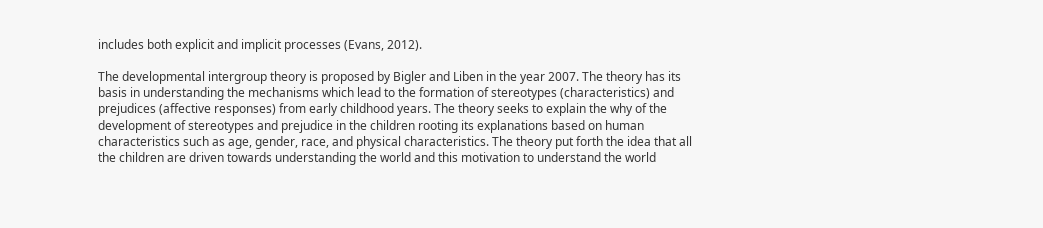includes both explicit and implicit processes (Evans, 2012).

The developmental intergroup theory is proposed by Bigler and Liben in the year 2007. The theory has its basis in understanding the mechanisms which lead to the formation of stereotypes (characteristics) and prejudices (affective responses) from early childhood years. The theory seeks to explain the why of the development of stereotypes and prejudice in the children rooting its explanations based on human characteristics such as age, gender, race, and physical characteristics. The theory put forth the idea that all the children are driven towards understanding the world and this motivation to understand the world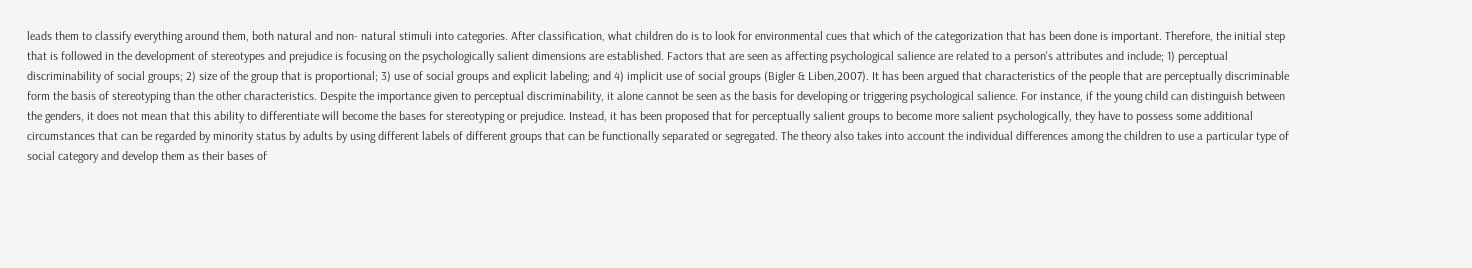leads them to classify everything around them, both natural and non- natural stimuli into categories. After classification, what children do is to look for environmental cues that which of the categorization that has been done is important. Therefore, the initial step that is followed in the development of stereotypes and prejudice is focusing on the psychologically salient dimensions are established. Factors that are seen as affecting psychological salience are related to a person's attributes and include; 1) perceptual discriminability of social groups; 2) size of the group that is proportional; 3) use of social groups and explicit labeling; and 4) implicit use of social groups (Bigler & Liben,2007). It has been argued that characteristics of the people that are perceptually discriminable form the basis of stereotyping than the other characteristics. Despite the importance given to perceptual discriminability, it alone cannot be seen as the basis for developing or triggering psychological salience. For instance, if the young child can distinguish between the genders, it does not mean that this ability to differentiate will become the bases for stereotyping or prejudice. Instead, it has been proposed that for perceptually salient groups to become more salient psychologically, they have to possess some additional circumstances that can be regarded by minority status by adults by using different labels of different groups that can be functionally separated or segregated. The theory also takes into account the individual differences among the children to use a particular type of social category and develop them as their bases of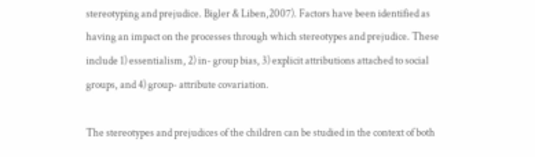stereotyping and prejudice. Bigler & Liben,2007). Factors have been identified as having an impact on the processes through which stereotypes and prejudice. These include 1) essentialism, 2) in- group bias, 3) explicit attributions attached to social groups, and 4) group- attribute covariation.

The stereotypes and prejudices of the children can be studied in the context of both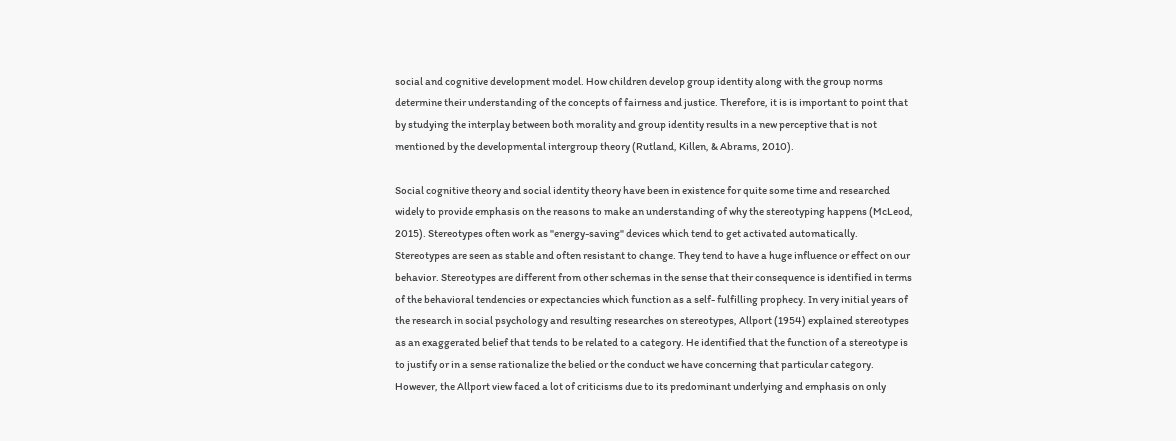social and cognitive development model. How children develop group identity along with the group norms determine their understanding of the concepts of fairness and justice. Therefore, it is is important to point that by studying the interplay between both morality and group identity results in a new perceptive that is not mentioned by the developmental intergroup theory (Rutland, Killen, & Abrams, 2010).

Social cognitive theory and social identity theory have been in existence for quite some time and researched widely to provide emphasis on the reasons to make an understanding of why the stereotyping happens (McLeod, 2015). Stereotypes often work as "energy-saving" devices which tend to get activated automatically. Stereotypes are seen as stable and often resistant to change. They tend to have a huge influence or effect on our behavior. Stereotypes are different from other schemas in the sense that their consequence is identified in terms of the behavioral tendencies or expectancies which function as a self- fulfilling prophecy. In very initial years of the research in social psychology and resulting researches on stereotypes, Allport (1954) explained stereotypes as an exaggerated belief that tends to be related to a category. He identified that the function of a stereotype is to justify or in a sense rationalize the belied or the conduct we have concerning that particular category. However, the Allport view faced a lot of criticisms due to its predominant underlying and emphasis on only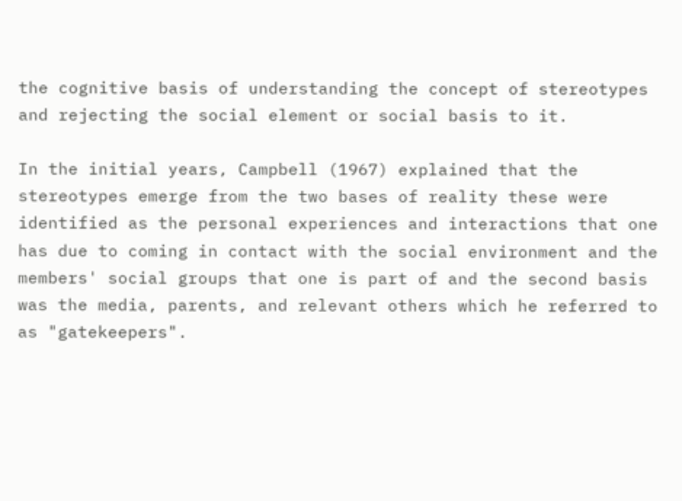the cognitive basis of understanding the concept of stereotypes and rejecting the social element or social basis to it.

In the initial years, Campbell (1967) explained that the stereotypes emerge from the two bases of reality these were identified as the personal experiences and interactions that one has due to coming in contact with the social environment and the members' social groups that one is part of and the second basis was the media, parents, and relevant others which he referred to as "gatekeepers".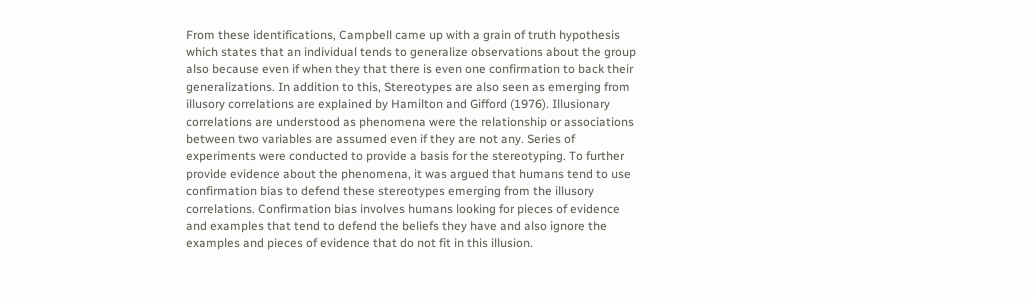From these identifications, Campbell came up with a grain of truth hypothesis which states that an individual tends to generalize observations about the group also because even if when they that there is even one confirmation to back their generalizations. In addition to this, Stereotypes are also seen as emerging from illusory correlations are explained by Hamilton and Gifford (1976). Illusionary correlations are understood as phenomena were the relationship or associations between two variables are assumed even if they are not any. Series of experiments were conducted to provide a basis for the stereotyping. To further provide evidence about the phenomena, it was argued that humans tend to use confirmation bias to defend these stereotypes emerging from the illusory correlations. Confirmation bias involves humans looking for pieces of evidence and examples that tend to defend the beliefs they have and also ignore the examples and pieces of evidence that do not fit in this illusion.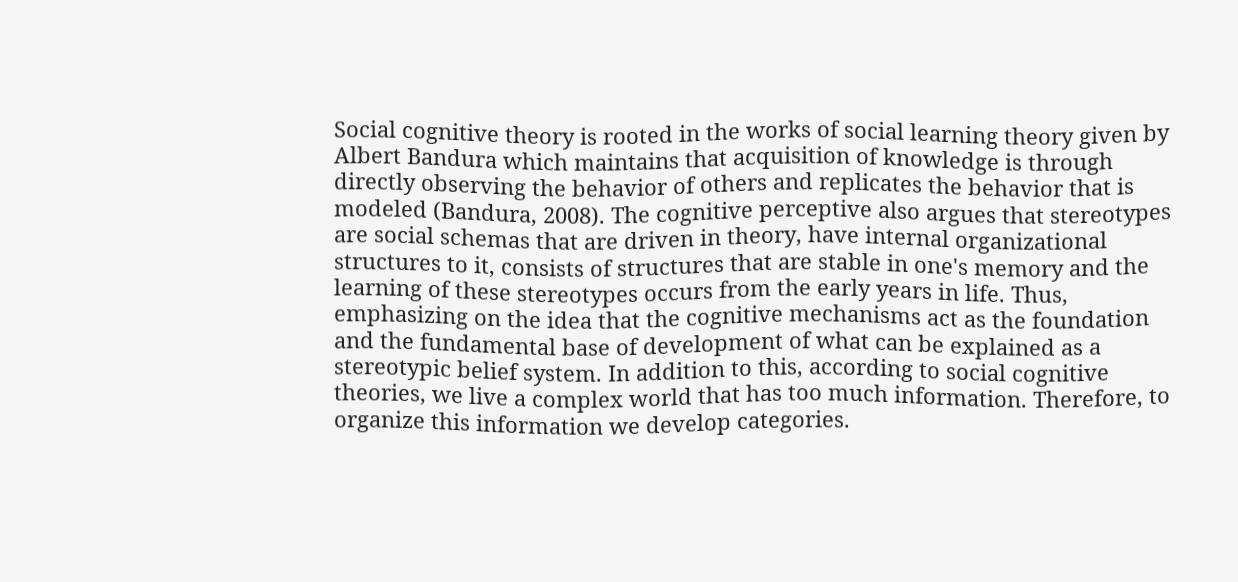Social cognitive theory is rooted in the works of social learning theory given by Albert Bandura which maintains that acquisition of knowledge is through directly observing the behavior of others and replicates the behavior that is modeled (Bandura, 2008). The cognitive perceptive also argues that stereotypes are social schemas that are driven in theory, have internal organizational structures to it, consists of structures that are stable in one's memory and the learning of these stereotypes occurs from the early years in life. Thus, emphasizing on the idea that the cognitive mechanisms act as the foundation and the fundamental base of development of what can be explained as a stereotypic belief system. In addition to this, according to social cognitive theories, we live a complex world that has too much information. Therefore, to organize this information we develop categories.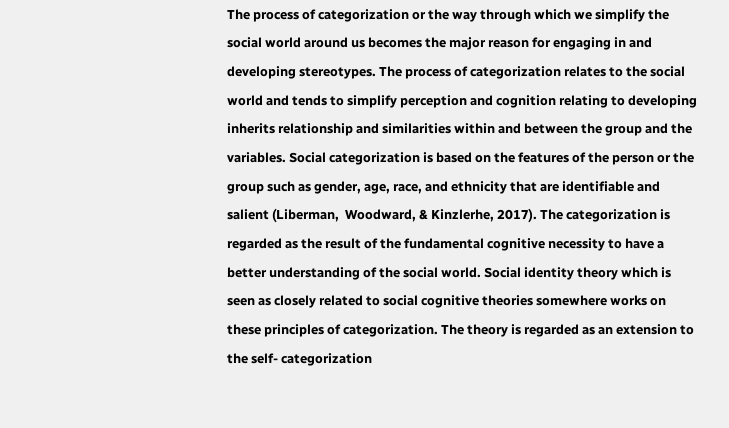The process of categorization or the way through which we simplify the social world around us becomes the major reason for engaging in and developing stereotypes. The process of categorization relates to the social world and tends to simplify perception and cognition relating to developing inherits relationship and similarities within and between the group and the variables. Social categorization is based on the features of the person or the group such as gender, age, race, and ethnicity that are identifiable and salient (Liberman,  Woodward, & Kinzlerhe, 2017). The categorization is regarded as the result of the fundamental cognitive necessity to have a better understanding of the social world. Social identity theory which is seen as closely related to social cognitive theories somewhere works on these principles of categorization. The theory is regarded as an extension to the self- categorization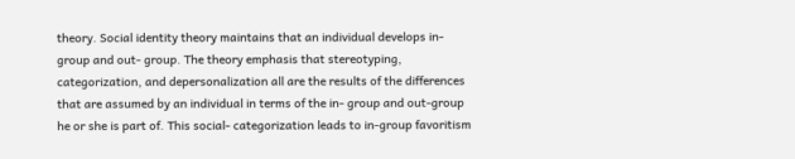theory. Social identity theory maintains that an individual develops in- group and out- group. The theory emphasis that stereotyping, categorization, and depersonalization all are the results of the differences that are assumed by an individual in terms of the in- group and out-group he or she is part of. This social- categorization leads to in-group favoritism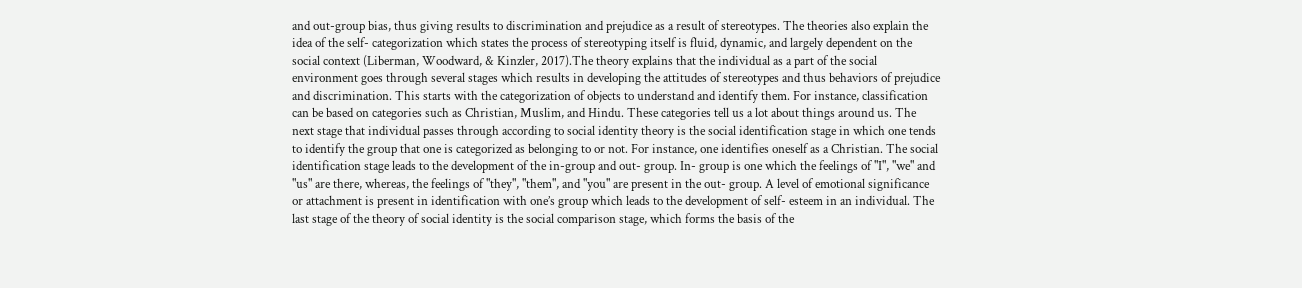and out-group bias, thus giving results to discrimination and prejudice as a result of stereotypes. The theories also explain the idea of the self- categorization which states the process of stereotyping itself is fluid, dynamic, and largely dependent on the social context (Liberman, Woodward, & Kinzler, 2017).The theory explains that the individual as a part of the social environment goes through several stages which results in developing the attitudes of stereotypes and thus behaviors of prejudice and discrimination. This starts with the categorization of objects to understand and identify them. For instance, classification can be based on categories such as Christian, Muslim, and Hindu. These categories tell us a lot about things around us. The next stage that individual passes through according to social identity theory is the social identification stage in which one tends to identify the group that one is categorized as belonging to or not. For instance, one identifies oneself as a Christian. The social identification stage leads to the development of the in-group and out- group. In- group is one which the feelings of "I", "we" and "us" are there, whereas, the feelings of "they", "them", and "you" are present in the out- group. A level of emotional significance or attachment is present in identification with one’s group which leads to the development of self- esteem in an individual. The last stage of the theory of social identity is the social comparison stage, which forms the basis of the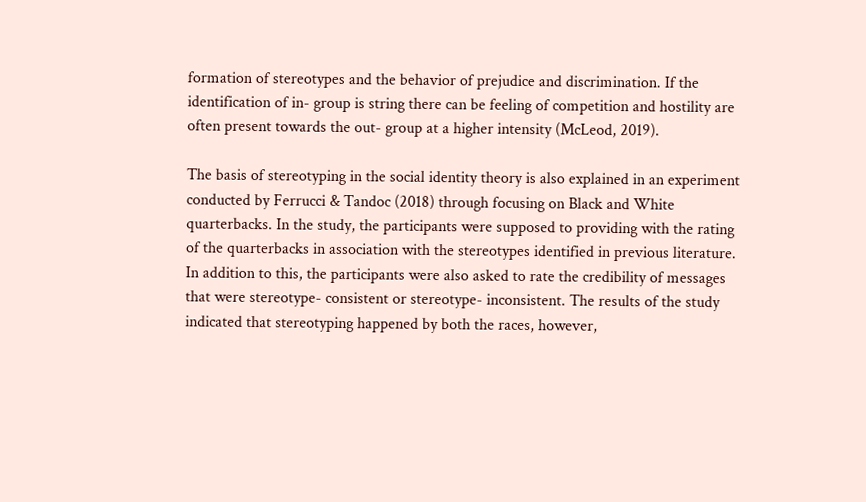formation of stereotypes and the behavior of prejudice and discrimination. If the identification of in- group is string there can be feeling of competition and hostility are often present towards the out- group at a higher intensity (McLeod, 2019).

The basis of stereotyping in the social identity theory is also explained in an experiment conducted by Ferrucci & Tandoc (2018) through focusing on Black and White quarterbacks. In the study, the participants were supposed to providing with the rating of the quarterbacks in association with the stereotypes identified in previous literature. In addition to this, the participants were also asked to rate the credibility of messages that were stereotype- consistent or stereotype- inconsistent. The results of the study indicated that stereotyping happened by both the races, however,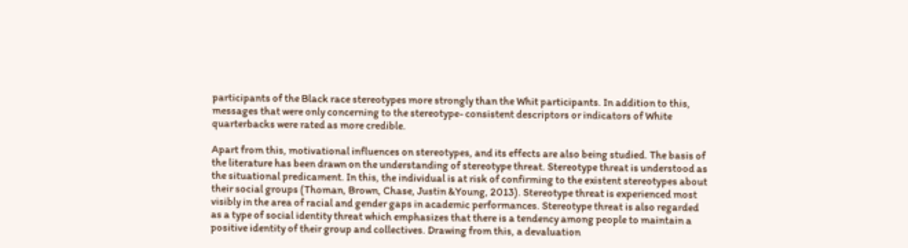participants of the Black race stereotypes more strongly than the Whit participants. In addition to this, messages that were only concerning to the stereotype- consistent descriptors or indicators of White quarterbacks were rated as more credible.

Apart from this, motivational influences on stereotypes, and its effects are also being studied. The basis of the literature has been drawn on the understanding of stereotype threat. Stereotype threat is understood as the situational predicament. In this, the individual is at risk of confirming to the existent stereotypes about their social groups (Thoman, Brown, Chase, Justin &Young, 2013). Stereotype threat is experienced most visibly in the area of racial and gender gaps in academic performances. Stereotype threat is also regarded as a type of social identity threat which emphasizes that there is a tendency among people to maintain a positive identity of their group and collectives. Drawing from this, a devaluation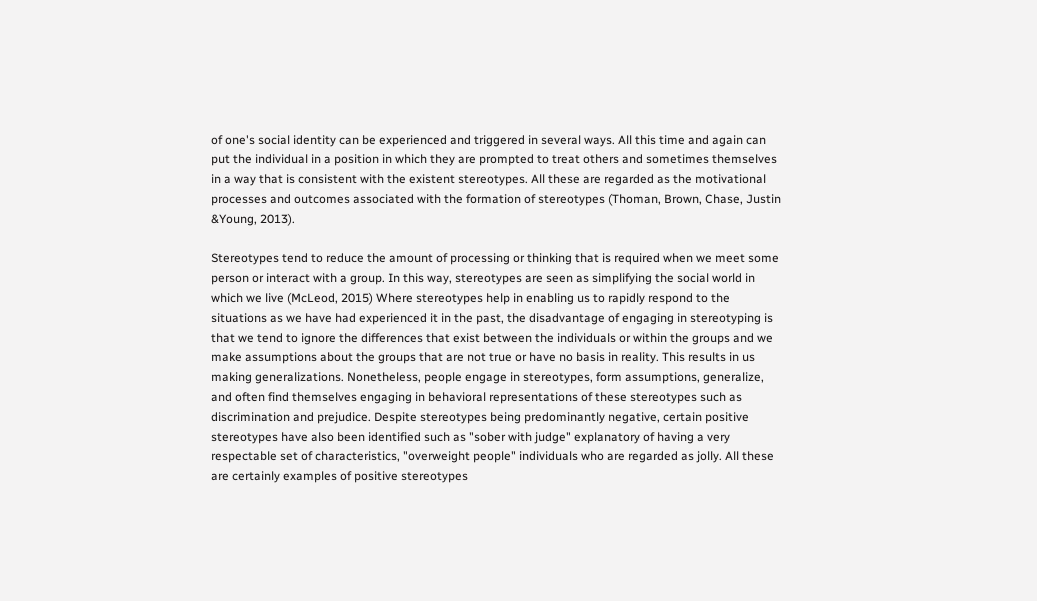of one's social identity can be experienced and triggered in several ways. All this time and again can put the individual in a position in which they are prompted to treat others and sometimes themselves in a way that is consistent with the existent stereotypes. All these are regarded as the motivational processes and outcomes associated with the formation of stereotypes (Thoman, Brown, Chase, Justin &Young, 2013).

Stereotypes tend to reduce the amount of processing or thinking that is required when we meet some person or interact with a group. In this way, stereotypes are seen as simplifying the social world in which we live (McLeod, 2015) Where stereotypes help in enabling us to rapidly respond to the situations as we have had experienced it in the past, the disadvantage of engaging in stereotyping is that we tend to ignore the differences that exist between the individuals or within the groups and we make assumptions about the groups that are not true or have no basis in reality. This results in us making generalizations. Nonetheless, people engage in stereotypes, form assumptions, generalize, and often find themselves engaging in behavioral representations of these stereotypes such as discrimination and prejudice. Despite stereotypes being predominantly negative, certain positive stereotypes have also been identified such as "sober with judge" explanatory of having a very respectable set of characteristics, "overweight people" individuals who are regarded as jolly. All these are certainly examples of positive stereotypes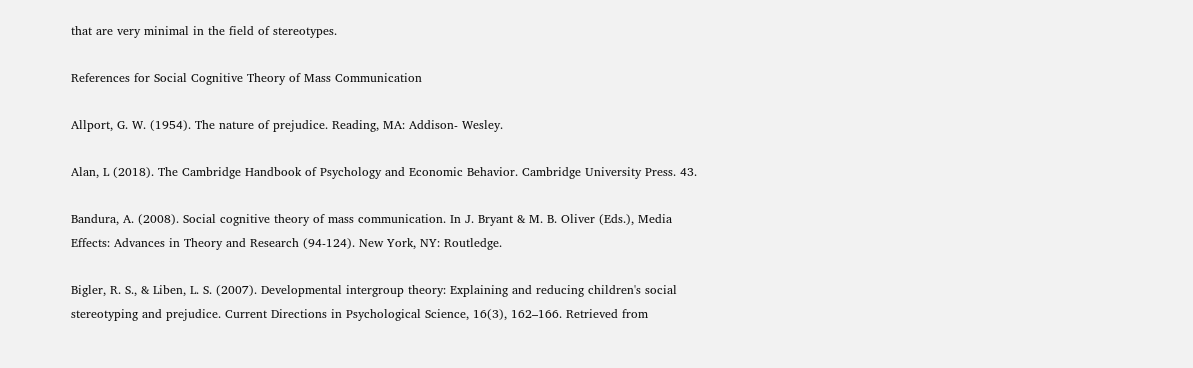that are very minimal in the field of stereotypes.

References for Social Cognitive Theory of Mass Communication

Allport, G. W. (1954). The nature of prejudice. Reading, MA: Addison- Wesley.

Alan, L (2018). The Cambridge Handbook of Psychology and Economic Behavior. Cambridge University Press. 43.

Bandura, A. (2008). Social cognitive theory of mass communication. In J. Bryant & M. B. Oliver (Eds.), Media Effects: Advances in Theory and Research (94-124). New York, NY: Routledge.

Bigler, R. S., & Liben, L. S. (2007). Developmental intergroup theory: Explaining and reducing children's social stereotyping and prejudice. Current Directions in Psychological Science, 16(3), 162–166. Retrieved from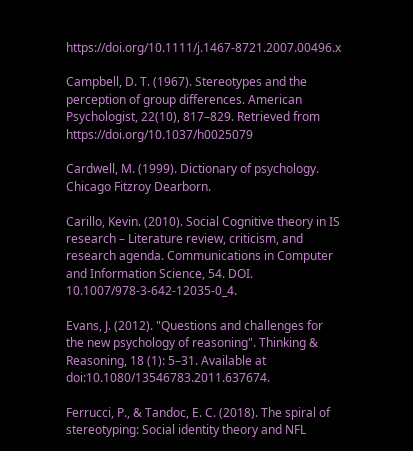https://doi.org/10.1111/j.1467-8721.2007.00496.x

Campbell, D. T. (1967). Stereotypes and the perception of group differences. American Psychologist, 22(10), 817–829. Retrieved from https://doi.org/10.1037/h0025079

Cardwell, M. (1999). Dictionary of psychology. Chicago Fitzroy Dearborn.

Carillo, Kevin. (2010). Social Cognitive theory in IS research – Literature review, criticism, and research agenda. Communications in Computer and Information Science, 54. DOI. 10.1007/978-3-642-12035-0_4.

Evans, J. (2012). "Questions and challenges for the new psychology of reasoning". Thinking & Reasoning, 18 (1): 5–31. Available at doi:10.1080/13546783.2011.637674.

Ferrucci, P., & Tandoc, E. C. (2018). The spiral of stereotyping: Social identity theory and NFL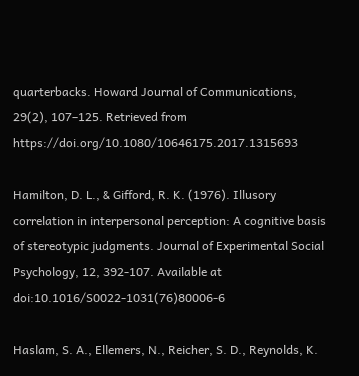quarterbacks. Howard Journal of Communications, 29(2), 107–125. Retrieved from https://doi.org/10.1080/10646175.2017.1315693

Hamilton, D. L., & Gifford, R. K. (1976). Illusory correlation in interpersonal perception: A cognitive basis of stereotypic judgments. Journal of Experimental Social Psychology, 12, 392-107. Available at doi:10.1016/S0022-1031(76)80006-6

Haslam, S. A., Ellemers, N., Reicher, S. D., Reynolds, K.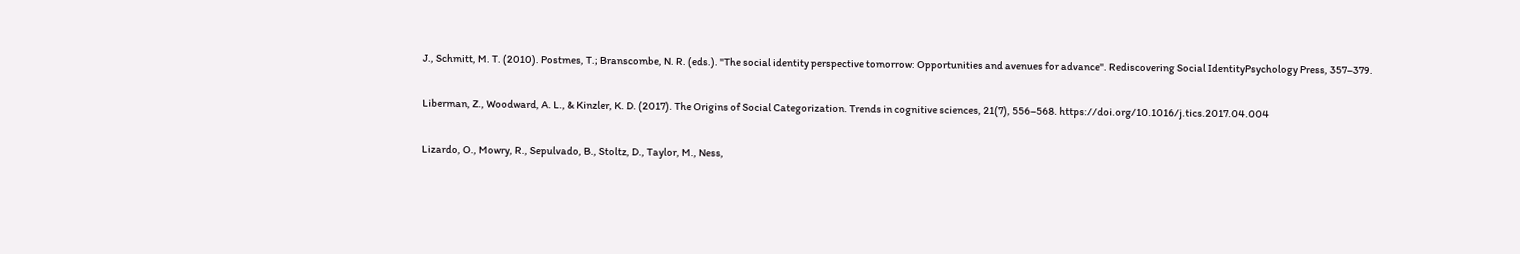J., Schmitt, M. T. (2010). Postmes, T.; Branscombe, N. R. (eds.). "The social identity perspective tomorrow: Opportunities and avenues for advance". Rediscovering Social IdentityPsychology Press, 357–379.

Liberman, Z., Woodward, A. L., & Kinzler, K. D. (2017). The Origins of Social Categorization. Trends in cognitive sciences, 21(7), 556–568. https://doi.org/10.1016/j.tics.2017.04.004

Lizardo, O., Mowry, R., Sepulvado, B., Stoltz, D., Taylor, M., Ness,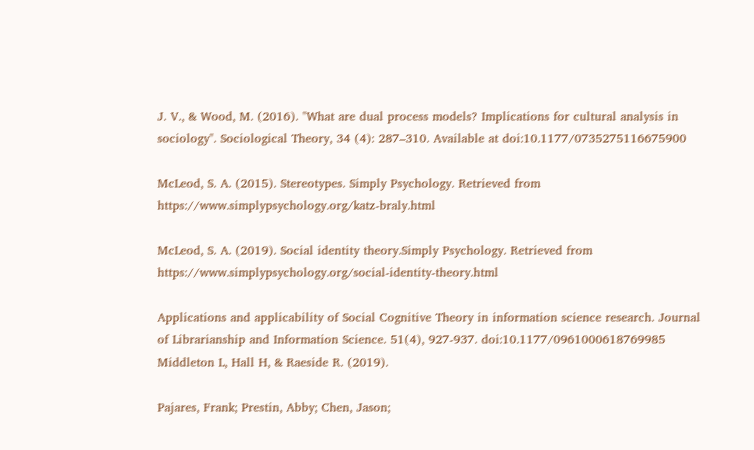J. V., & Wood, M. (2016). "What are dual process models? Implications for cultural analysis in sociology". Sociological Theory, 34 (4): 287–310. Available at doi:10.1177/0735275116675900

McLeod, S. A. (2015). Stereotypes. Simply Psychology. Retrieved from https://www.simplypsychology.org/katz-braly.html

McLeod, S. A. (2019). Social identity theory.Simply Psychology. Retrieved from https://www.simplypsychology.org/social-identity-theory.html

Applications and applicability of Social Cognitive Theory in information science research. Journal of Librarianship and Information Science. 51(4), 927-937. doi:10.1177/0961000618769985 Middleton L, Hall H, & Raeside R. (2019).

Pajares, Frank; Prestin, Abby; Chen, Jason;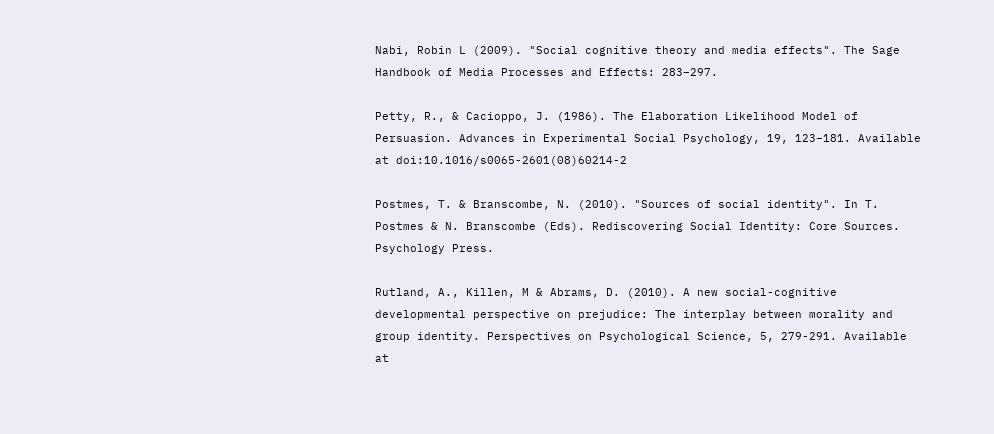Nabi, Robin L (2009). "Social cognitive theory and media effects". The Sage Handbook of Media Processes and Effects: 283–297.

Petty, R., & Cacioppo, J. (1986). The Elaboration Likelihood Model of Persuasion. Advances in Experimental Social Psychology, 19, 123–181. Available at doi:10.1016/s0065-2601(08)60214-2

Postmes, T. & Branscombe, N. (2010). "Sources of social identity". In T. Postmes & N. Branscombe (Eds). Rediscovering Social Identity: Core Sources. Psychology Press.

Rutland, A., Killen, M & Abrams, D. (2010). A new social-cognitive developmental perspective on prejudice: The interplay between morality and group identity. Perspectives on Psychological Science, 5, 279-291. Available at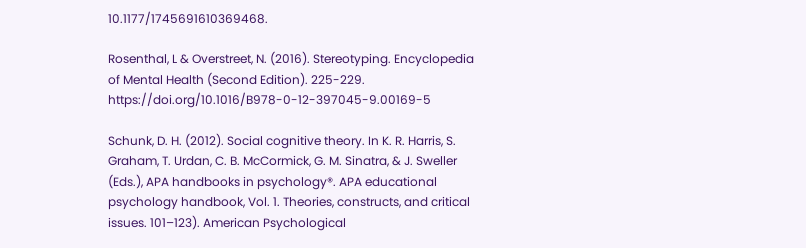10.1177/1745691610369468.

Rosenthal, L & Overstreet, N. (2016). Stereotyping. Encyclopedia of Mental Health (Second Edition). 225-229. https://doi.org/10.1016/B978-0-12-397045-9.00169-5

Schunk, D. H. (2012). Social cognitive theory. In K. R. Harris, S. Graham, T. Urdan, C. B. McCormick, G. M. Sinatra, & J. Sweller (Eds.), APA handbooks in psychology®. APA educational psychology handbook, Vol. 1. Theories, constructs, and critical issues. 101–123). American Psychological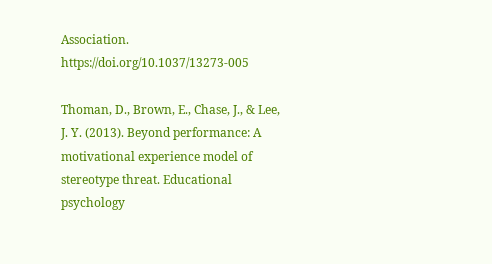Association. https://doi.org/10.1037/13273-005

Thoman, D., Brown, E., Chase, J., & Lee, J. Y. (2013). Beyond performance: A motivational experience model of stereotype threat. Educational psychology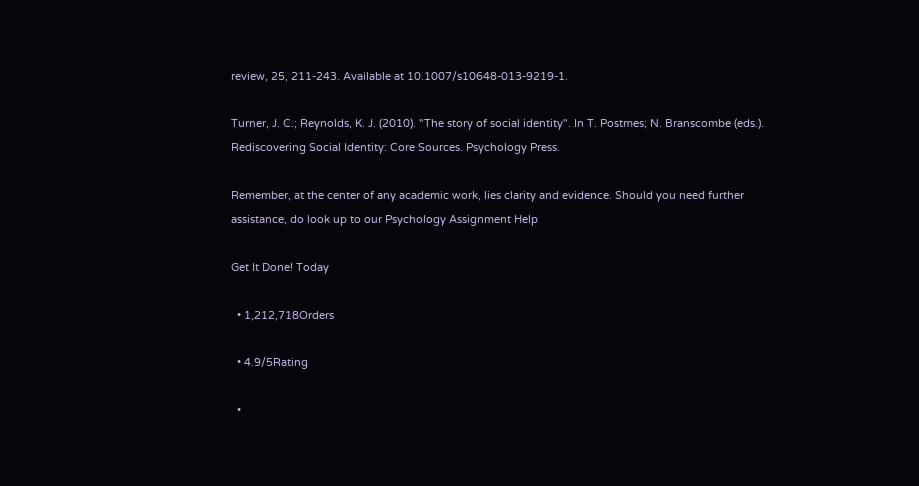review, 25, 211-243. Available at 10.1007/s10648-013-9219-1.

Turner, J. C.; Reynolds, K. J. (2010). "The story of social identity". In T. Postmes; N. Branscombe (eds.). Rediscovering Social Identity: Core Sources. Psychology Press.

Remember, at the center of any academic work, lies clarity and evidence. Should you need further assistance, do look up to our Psychology Assignment Help

Get It Done! Today

  • 1,212,718Orders

  • 4.9/5Rating

  •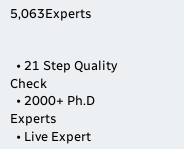5,063Experts


  • 21 Step Quality Check
  • 2000+ Ph.D Experts
  • Live Expert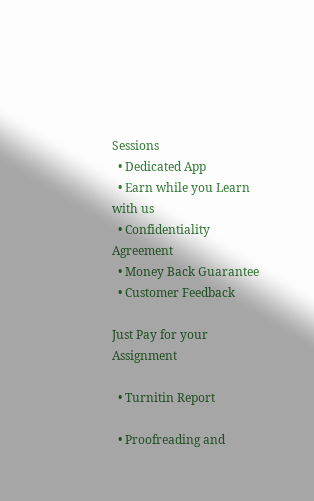Sessions
  • Dedicated App
  • Earn while you Learn with us
  • Confidentiality Agreement
  • Money Back Guarantee
  • Customer Feedback

Just Pay for your Assignment

  • Turnitin Report

  • Proofreading and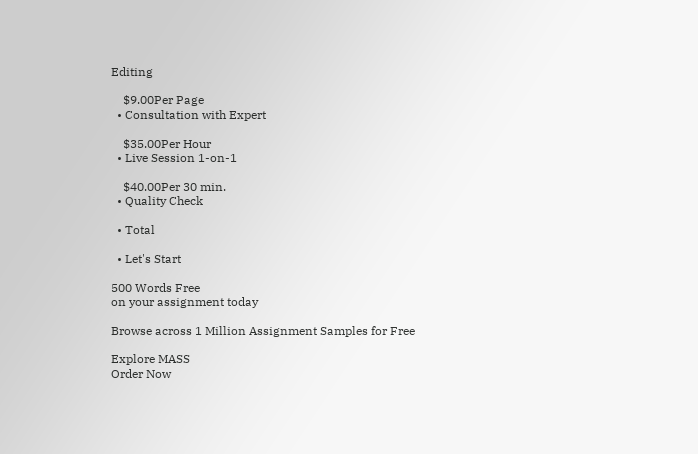Editing

    $9.00Per Page
  • Consultation with Expert

    $35.00Per Hour
  • Live Session 1-on-1

    $40.00Per 30 min.
  • Quality Check

  • Total

  • Let's Start

500 Words Free
on your assignment today

Browse across 1 Million Assignment Samples for Free

Explore MASS
Order Now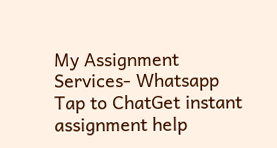My Assignment Services- Whatsapp Tap to ChatGet instant assignment help